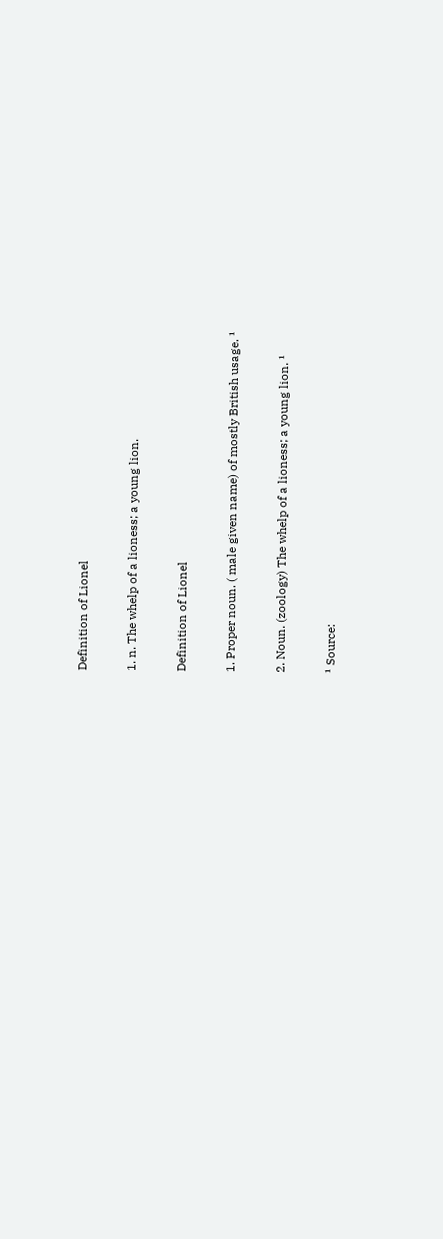Definition of Lionel

1. n. The whelp of a lioness; a young lion.

Definition of Lionel

1. Proper noun. ( male given name) of mostly British usage. ¹

2. Noun. (zoology) The whelp of a lioness; a young lion. ¹

¹ Source: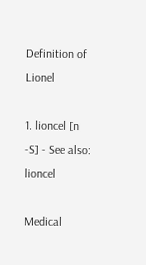Definition of Lionel

1. lioncel [n -S] - See also: lioncel

Medical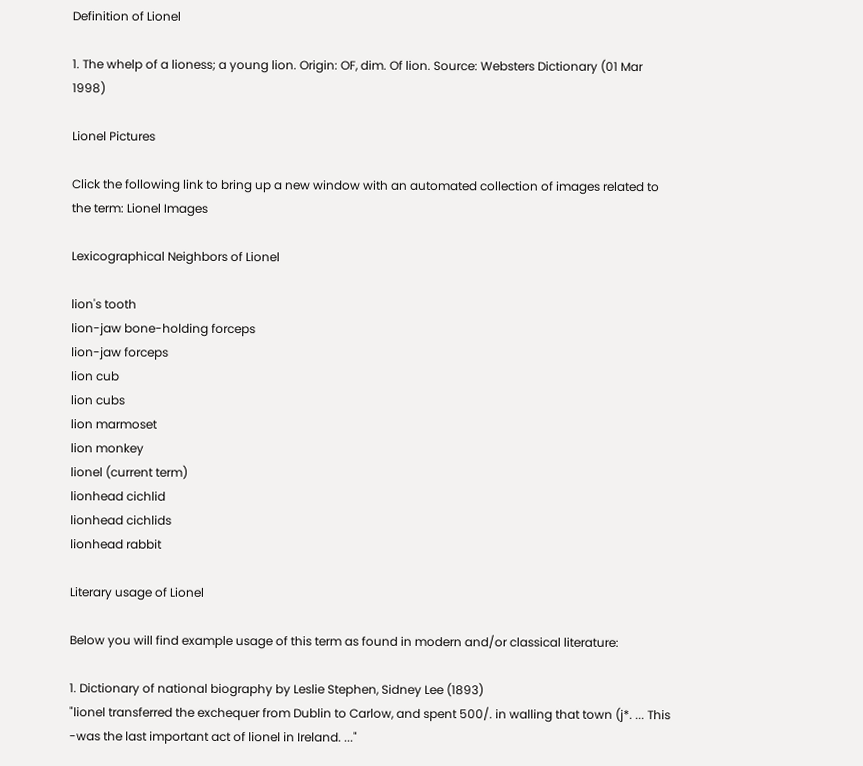Definition of Lionel

1. The whelp of a lioness; a young lion. Origin: OF, dim. Of lion. Source: Websters Dictionary (01 Mar 1998)

Lionel Pictures

Click the following link to bring up a new window with an automated collection of images related to the term: Lionel Images

Lexicographical Neighbors of Lionel

lion's tooth
lion-jaw bone-holding forceps
lion-jaw forceps
lion cub
lion cubs
lion marmoset
lion monkey
lionel (current term)
lionhead cichlid
lionhead cichlids
lionhead rabbit

Literary usage of Lionel

Below you will find example usage of this term as found in modern and/or classical literature:

1. Dictionary of national biography by Leslie Stephen, Sidney Lee (1893)
"lionel transferred the exchequer from Dublin to Carlow, and spent 500/. in walling that town (j*. ... This -was the last important act of lionel in Ireland. ..."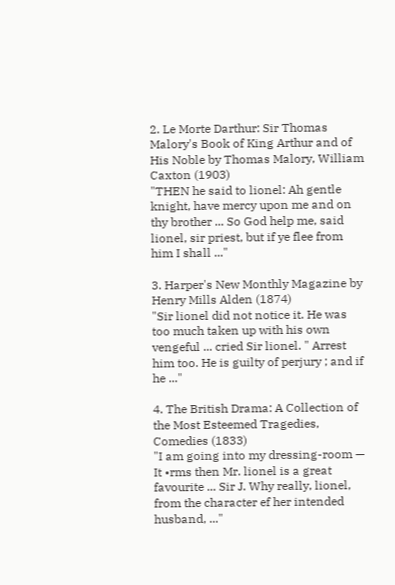2. Le Morte Darthur: Sir Thomas Malory's Book of King Arthur and of His Noble by Thomas Malory, William Caxton (1903)
"THEN he said to lionel: Ah gentle knight, have mercy upon me and on thy brother ... So God help me, said lionel, sir priest, but if ye flee from him I shall ..."

3. Harper's New Monthly Magazine by Henry Mills Alden (1874)
"Sir lionel did not notice it. He was too much taken up with his own vengeful ... cried Sir lionel. " Arrest him too. He is guilty of perjury ; and if he ..."

4. The British Drama: A Collection of the Most Esteemed Tragedies, Comedies (1833)
"I am going into my dressing-room — It •rms then Mr. lionel is a great favourite ... Sir J. Why really, lionel, from the character ef her intended husband, ..."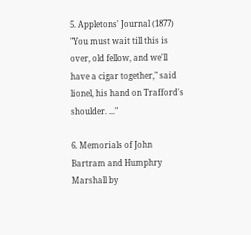5. Appletons' Journal (1877)
"You must wait till this is over, old fellow, and we'll have a cigar together," said lionel, his hand on Trafford's shoulder. ..."

6. Memorials of John Bartram and Humphry Marshall by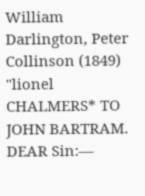William Darlington, Peter Collinson (1849)
"lionel CHALMERS* TO JOHN BARTRAM. DEAR Sin:—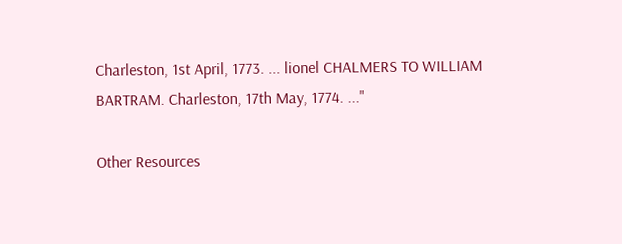Charleston, 1st April, 1773. ... lionel CHALMERS TO WILLIAM BARTRAM. Charleston, 17th May, 1774. ..."

Other Resources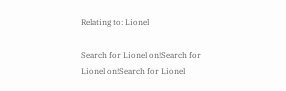Relating to: Lionel

Search for Lionel on!Search for Lionel on!Search for Lionel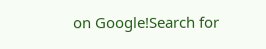on Google!Search for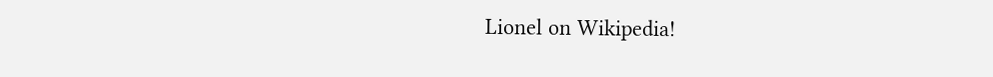Lionel on Wikipedia!